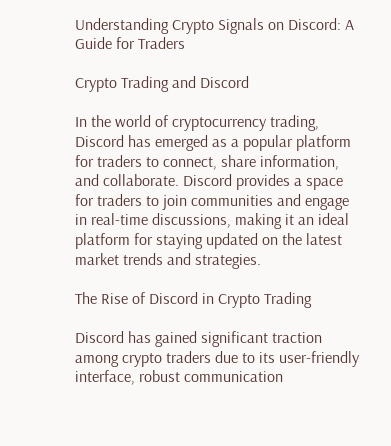Understanding Crypto Signals on Discord: A Guide for Traders

Crypto Trading and Discord

In the world of cryptocurrency trading, Discord has emerged as a popular platform for traders to connect, share information, and collaborate. Discord provides a space for traders to join communities and engage in real-time discussions, making it an ideal platform for staying updated on the latest market trends and strategies.

The Rise of Discord in Crypto Trading

Discord has gained significant traction among crypto traders due to its user-friendly interface, robust communication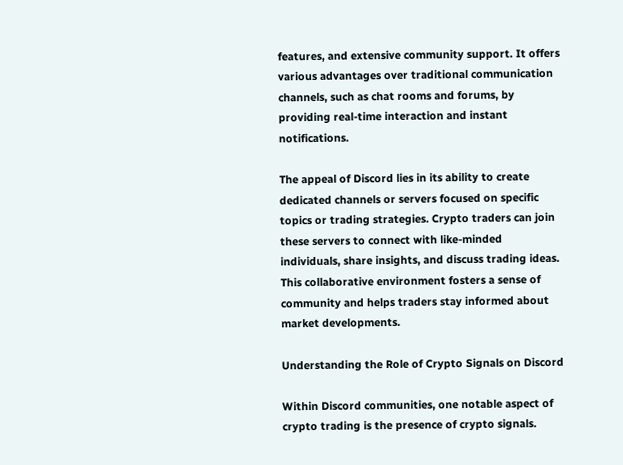features, and extensive community support. It offers various advantages over traditional communication channels, such as chat rooms and forums, by providing real-time interaction and instant notifications.

The appeal of Discord lies in its ability to create dedicated channels or servers focused on specific topics or trading strategies. Crypto traders can join these servers to connect with like-minded individuals, share insights, and discuss trading ideas. This collaborative environment fosters a sense of community and helps traders stay informed about market developments.

Understanding the Role of Crypto Signals on Discord

Within Discord communities, one notable aspect of crypto trading is the presence of crypto signals.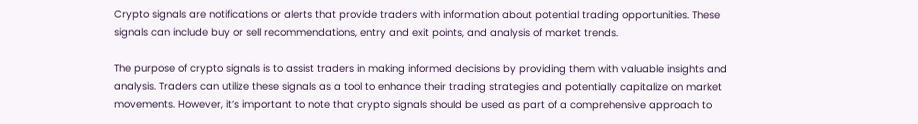Crypto signals are notifications or alerts that provide traders with information about potential trading opportunities. These signals can include buy or sell recommendations, entry and exit points, and analysis of market trends.

The purpose of crypto signals is to assist traders in making informed decisions by providing them with valuable insights and analysis. Traders can utilize these signals as a tool to enhance their trading strategies and potentially capitalize on market movements. However, it’s important to note that crypto signals should be used as part of a comprehensive approach to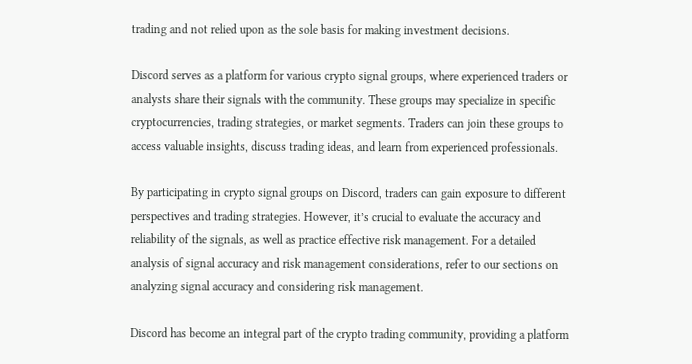trading and not relied upon as the sole basis for making investment decisions.

Discord serves as a platform for various crypto signal groups, where experienced traders or analysts share their signals with the community. These groups may specialize in specific cryptocurrencies, trading strategies, or market segments. Traders can join these groups to access valuable insights, discuss trading ideas, and learn from experienced professionals.

By participating in crypto signal groups on Discord, traders can gain exposure to different perspectives and trading strategies. However, it’s crucial to evaluate the accuracy and reliability of the signals, as well as practice effective risk management. For a detailed analysis of signal accuracy and risk management considerations, refer to our sections on analyzing signal accuracy and considering risk management.

Discord has become an integral part of the crypto trading community, providing a platform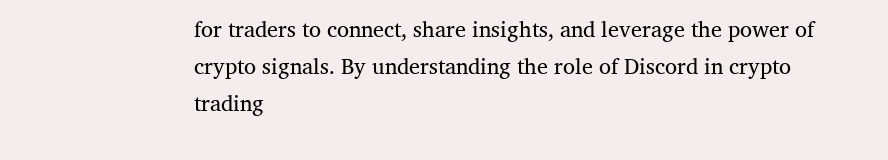for traders to connect, share insights, and leverage the power of crypto signals. By understanding the role of Discord in crypto trading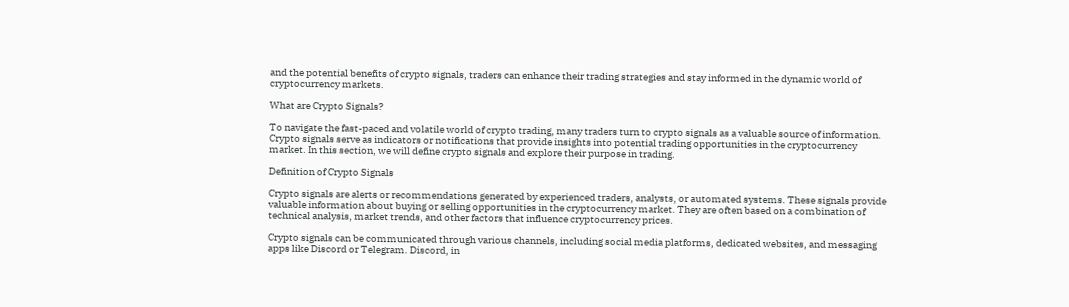and the potential benefits of crypto signals, traders can enhance their trading strategies and stay informed in the dynamic world of cryptocurrency markets.

What are Crypto Signals?

To navigate the fast-paced and volatile world of crypto trading, many traders turn to crypto signals as a valuable source of information. Crypto signals serve as indicators or notifications that provide insights into potential trading opportunities in the cryptocurrency market. In this section, we will define crypto signals and explore their purpose in trading.

Definition of Crypto Signals

Crypto signals are alerts or recommendations generated by experienced traders, analysts, or automated systems. These signals provide valuable information about buying or selling opportunities in the cryptocurrency market. They are often based on a combination of technical analysis, market trends, and other factors that influence cryptocurrency prices.

Crypto signals can be communicated through various channels, including social media platforms, dedicated websites, and messaging apps like Discord or Telegram. Discord, in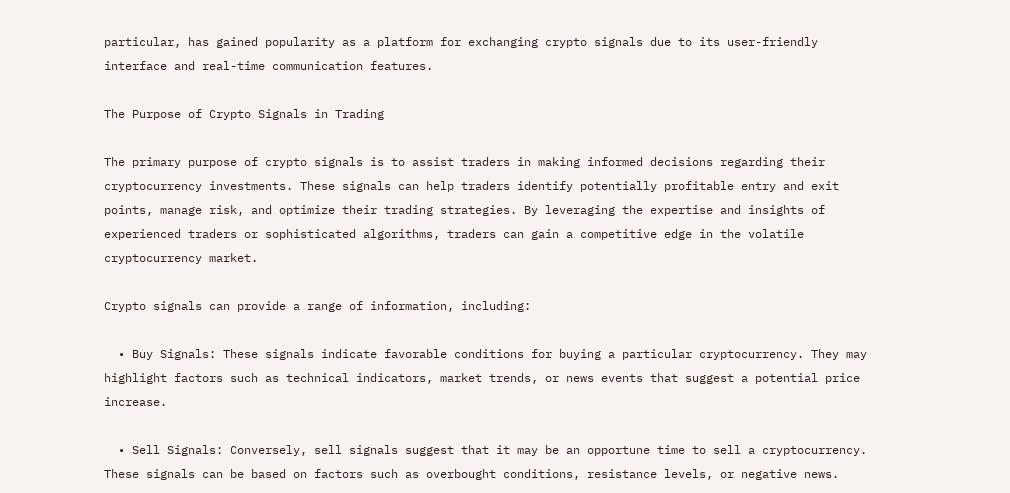particular, has gained popularity as a platform for exchanging crypto signals due to its user-friendly interface and real-time communication features.

The Purpose of Crypto Signals in Trading

The primary purpose of crypto signals is to assist traders in making informed decisions regarding their cryptocurrency investments. These signals can help traders identify potentially profitable entry and exit points, manage risk, and optimize their trading strategies. By leveraging the expertise and insights of experienced traders or sophisticated algorithms, traders can gain a competitive edge in the volatile cryptocurrency market.

Crypto signals can provide a range of information, including:

  • Buy Signals: These signals indicate favorable conditions for buying a particular cryptocurrency. They may highlight factors such as technical indicators, market trends, or news events that suggest a potential price increase.

  • Sell Signals: Conversely, sell signals suggest that it may be an opportune time to sell a cryptocurrency. These signals can be based on factors such as overbought conditions, resistance levels, or negative news.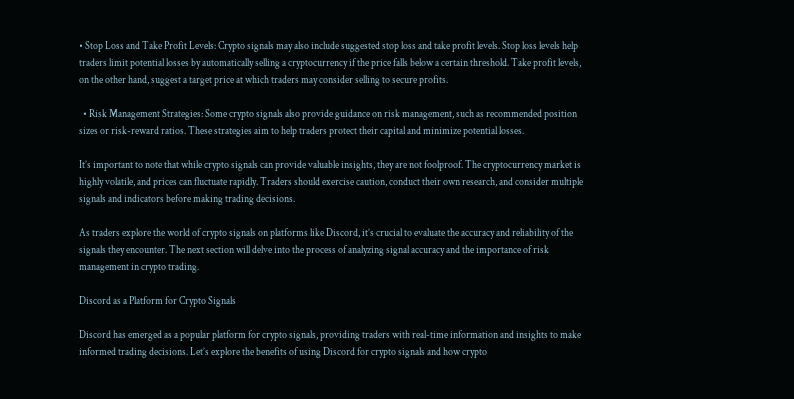• Stop Loss and Take Profit Levels: Crypto signals may also include suggested stop loss and take profit levels. Stop loss levels help traders limit potential losses by automatically selling a cryptocurrency if the price falls below a certain threshold. Take profit levels, on the other hand, suggest a target price at which traders may consider selling to secure profits.

  • Risk Management Strategies: Some crypto signals also provide guidance on risk management, such as recommended position sizes or risk-reward ratios. These strategies aim to help traders protect their capital and minimize potential losses.

It’s important to note that while crypto signals can provide valuable insights, they are not foolproof. The cryptocurrency market is highly volatile, and prices can fluctuate rapidly. Traders should exercise caution, conduct their own research, and consider multiple signals and indicators before making trading decisions.

As traders explore the world of crypto signals on platforms like Discord, it’s crucial to evaluate the accuracy and reliability of the signals they encounter. The next section will delve into the process of analyzing signal accuracy and the importance of risk management in crypto trading.

Discord as a Platform for Crypto Signals

Discord has emerged as a popular platform for crypto signals, providing traders with real-time information and insights to make informed trading decisions. Let’s explore the benefits of using Discord for crypto signals and how crypto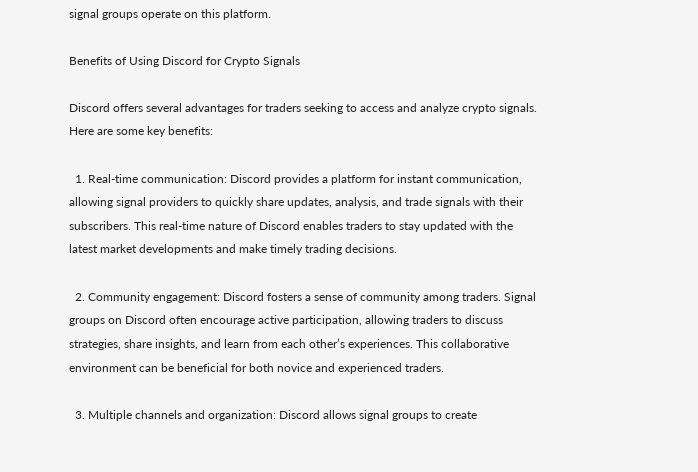signal groups operate on this platform.

Benefits of Using Discord for Crypto Signals

Discord offers several advantages for traders seeking to access and analyze crypto signals. Here are some key benefits:

  1. Real-time communication: Discord provides a platform for instant communication, allowing signal providers to quickly share updates, analysis, and trade signals with their subscribers. This real-time nature of Discord enables traders to stay updated with the latest market developments and make timely trading decisions.

  2. Community engagement: Discord fosters a sense of community among traders. Signal groups on Discord often encourage active participation, allowing traders to discuss strategies, share insights, and learn from each other’s experiences. This collaborative environment can be beneficial for both novice and experienced traders.

  3. Multiple channels and organization: Discord allows signal groups to create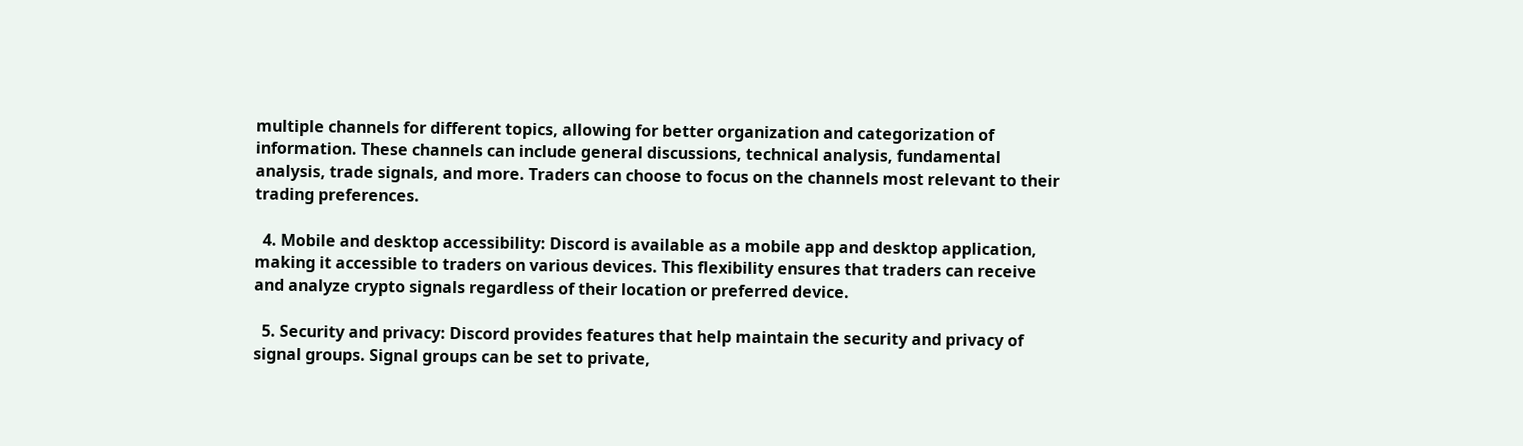multiple channels for different topics, allowing for better organization and categorization of information. These channels can include general discussions, technical analysis, fundamental analysis, trade signals, and more. Traders can choose to focus on the channels most relevant to their trading preferences.

  4. Mobile and desktop accessibility: Discord is available as a mobile app and desktop application, making it accessible to traders on various devices. This flexibility ensures that traders can receive and analyze crypto signals regardless of their location or preferred device.

  5. Security and privacy: Discord provides features that help maintain the security and privacy of signal groups. Signal groups can be set to private,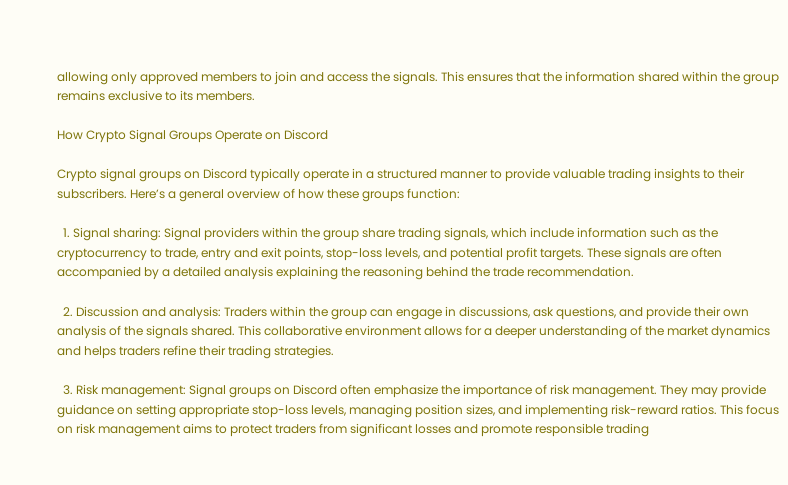allowing only approved members to join and access the signals. This ensures that the information shared within the group remains exclusive to its members.

How Crypto Signal Groups Operate on Discord

Crypto signal groups on Discord typically operate in a structured manner to provide valuable trading insights to their subscribers. Here’s a general overview of how these groups function:

  1. Signal sharing: Signal providers within the group share trading signals, which include information such as the cryptocurrency to trade, entry and exit points, stop-loss levels, and potential profit targets. These signals are often accompanied by a detailed analysis explaining the reasoning behind the trade recommendation.

  2. Discussion and analysis: Traders within the group can engage in discussions, ask questions, and provide their own analysis of the signals shared. This collaborative environment allows for a deeper understanding of the market dynamics and helps traders refine their trading strategies.

  3. Risk management: Signal groups on Discord often emphasize the importance of risk management. They may provide guidance on setting appropriate stop-loss levels, managing position sizes, and implementing risk-reward ratios. This focus on risk management aims to protect traders from significant losses and promote responsible trading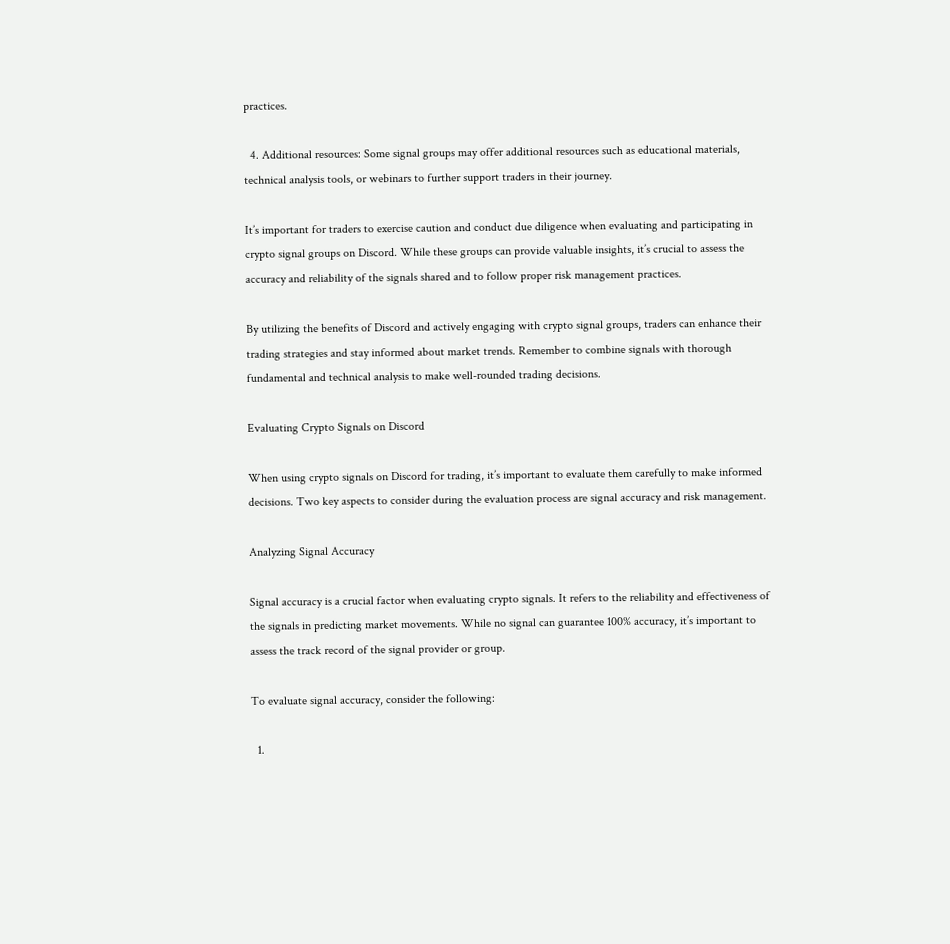practices.

  4. Additional resources: Some signal groups may offer additional resources such as educational materials, technical analysis tools, or webinars to further support traders in their journey.

It’s important for traders to exercise caution and conduct due diligence when evaluating and participating in crypto signal groups on Discord. While these groups can provide valuable insights, it’s crucial to assess the accuracy and reliability of the signals shared and to follow proper risk management practices.

By utilizing the benefits of Discord and actively engaging with crypto signal groups, traders can enhance their trading strategies and stay informed about market trends. Remember to combine signals with thorough fundamental and technical analysis to make well-rounded trading decisions.

Evaluating Crypto Signals on Discord

When using crypto signals on Discord for trading, it’s important to evaluate them carefully to make informed decisions. Two key aspects to consider during the evaluation process are signal accuracy and risk management.

Analyzing Signal Accuracy

Signal accuracy is a crucial factor when evaluating crypto signals. It refers to the reliability and effectiveness of the signals in predicting market movements. While no signal can guarantee 100% accuracy, it’s important to assess the track record of the signal provider or group.

To evaluate signal accuracy, consider the following:

  1.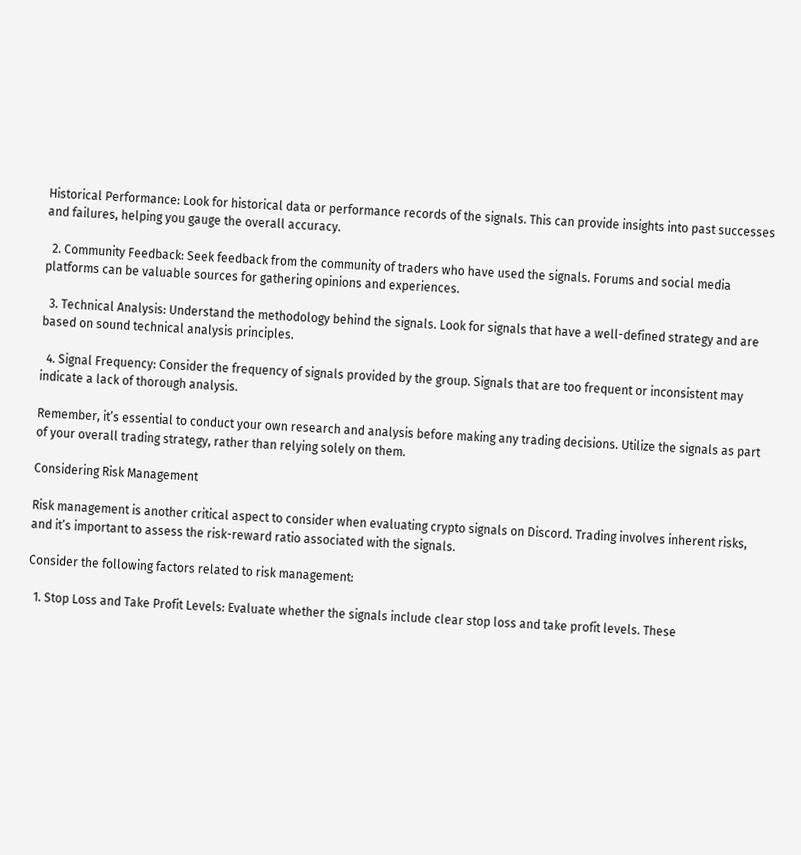Historical Performance: Look for historical data or performance records of the signals. This can provide insights into past successes and failures, helping you gauge the overall accuracy.

  2. Community Feedback: Seek feedback from the community of traders who have used the signals. Forums and social media platforms can be valuable sources for gathering opinions and experiences.

  3. Technical Analysis: Understand the methodology behind the signals. Look for signals that have a well-defined strategy and are based on sound technical analysis principles.

  4. Signal Frequency: Consider the frequency of signals provided by the group. Signals that are too frequent or inconsistent may indicate a lack of thorough analysis.

Remember, it’s essential to conduct your own research and analysis before making any trading decisions. Utilize the signals as part of your overall trading strategy, rather than relying solely on them.

Considering Risk Management

Risk management is another critical aspect to consider when evaluating crypto signals on Discord. Trading involves inherent risks, and it’s important to assess the risk-reward ratio associated with the signals.

Consider the following factors related to risk management:

  1. Stop Loss and Take Profit Levels: Evaluate whether the signals include clear stop loss and take profit levels. These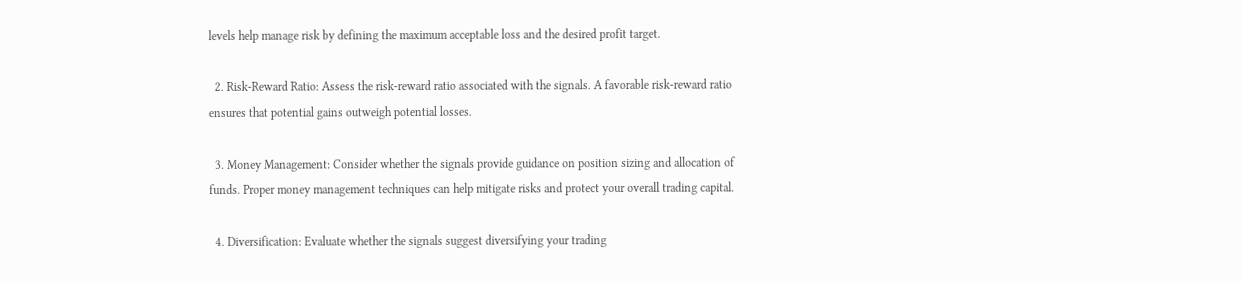levels help manage risk by defining the maximum acceptable loss and the desired profit target.

  2. Risk-Reward Ratio: Assess the risk-reward ratio associated with the signals. A favorable risk-reward ratio ensures that potential gains outweigh potential losses.

  3. Money Management: Consider whether the signals provide guidance on position sizing and allocation of funds. Proper money management techniques can help mitigate risks and protect your overall trading capital.

  4. Diversification: Evaluate whether the signals suggest diversifying your trading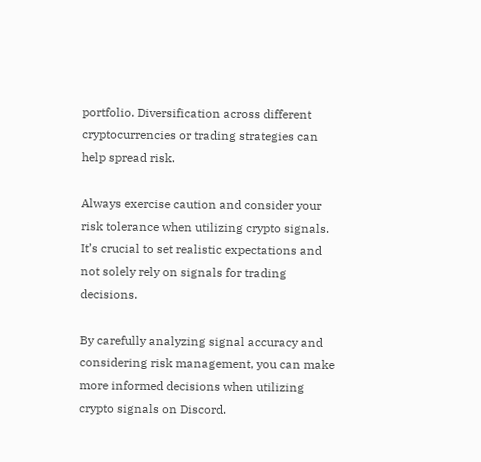portfolio. Diversification across different cryptocurrencies or trading strategies can help spread risk.

Always exercise caution and consider your risk tolerance when utilizing crypto signals. It’s crucial to set realistic expectations and not solely rely on signals for trading decisions.

By carefully analyzing signal accuracy and considering risk management, you can make more informed decisions when utilizing crypto signals on Discord.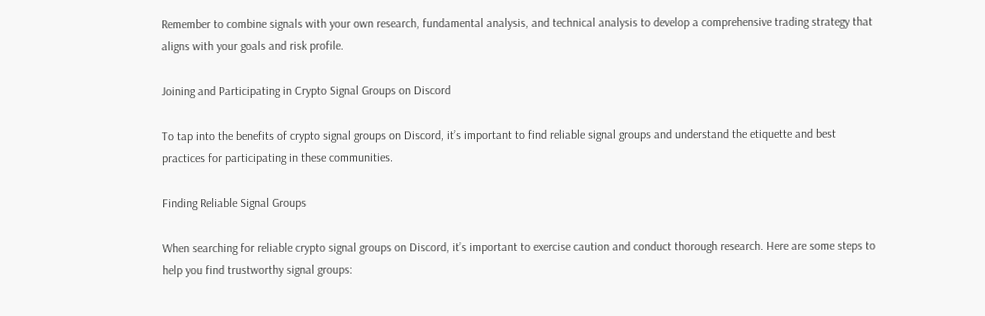Remember to combine signals with your own research, fundamental analysis, and technical analysis to develop a comprehensive trading strategy that aligns with your goals and risk profile.

Joining and Participating in Crypto Signal Groups on Discord

To tap into the benefits of crypto signal groups on Discord, it’s important to find reliable signal groups and understand the etiquette and best practices for participating in these communities.

Finding Reliable Signal Groups

When searching for reliable crypto signal groups on Discord, it’s important to exercise caution and conduct thorough research. Here are some steps to help you find trustworthy signal groups: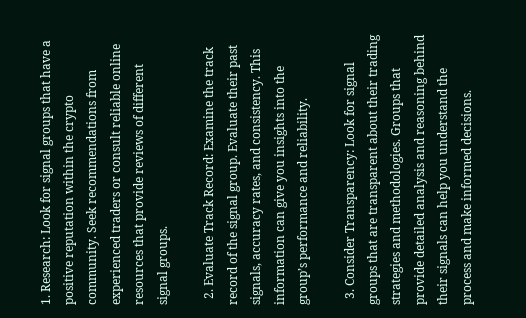1. Research: Look for signal groups that have a positive reputation within the crypto community. Seek recommendations from experienced traders or consult reliable online resources that provide reviews of different signal groups.

  2. Evaluate Track Record: Examine the track record of the signal group. Evaluate their past signals, accuracy rates, and consistency. This information can give you insights into the group’s performance and reliability.

  3. Consider Transparency: Look for signal groups that are transparent about their trading strategies and methodologies. Groups that provide detailed analysis and reasoning behind their signals can help you understand the process and make informed decisions.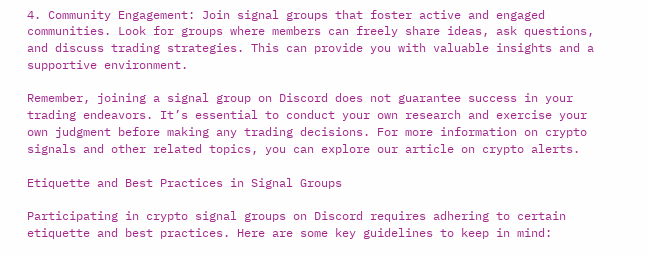4. Community Engagement: Join signal groups that foster active and engaged communities. Look for groups where members can freely share ideas, ask questions, and discuss trading strategies. This can provide you with valuable insights and a supportive environment.

Remember, joining a signal group on Discord does not guarantee success in your trading endeavors. It’s essential to conduct your own research and exercise your own judgment before making any trading decisions. For more information on crypto signals and other related topics, you can explore our article on crypto alerts.

Etiquette and Best Practices in Signal Groups

Participating in crypto signal groups on Discord requires adhering to certain etiquette and best practices. Here are some key guidelines to keep in mind: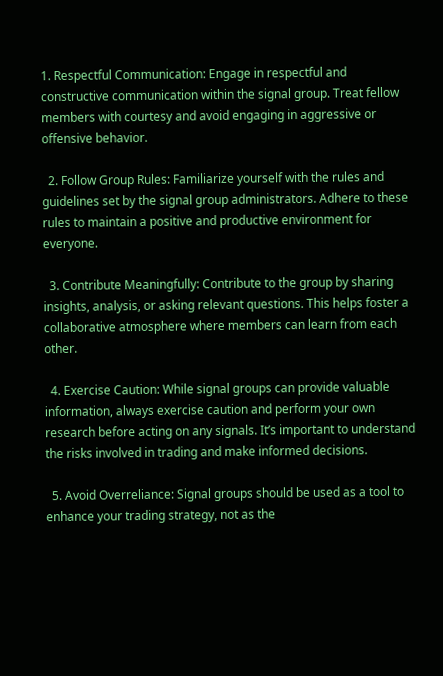1. Respectful Communication: Engage in respectful and constructive communication within the signal group. Treat fellow members with courtesy and avoid engaging in aggressive or offensive behavior.

  2. Follow Group Rules: Familiarize yourself with the rules and guidelines set by the signal group administrators. Adhere to these rules to maintain a positive and productive environment for everyone.

  3. Contribute Meaningfully: Contribute to the group by sharing insights, analysis, or asking relevant questions. This helps foster a collaborative atmosphere where members can learn from each other.

  4. Exercise Caution: While signal groups can provide valuable information, always exercise caution and perform your own research before acting on any signals. It’s important to understand the risks involved in trading and make informed decisions.

  5. Avoid Overreliance: Signal groups should be used as a tool to enhance your trading strategy, not as the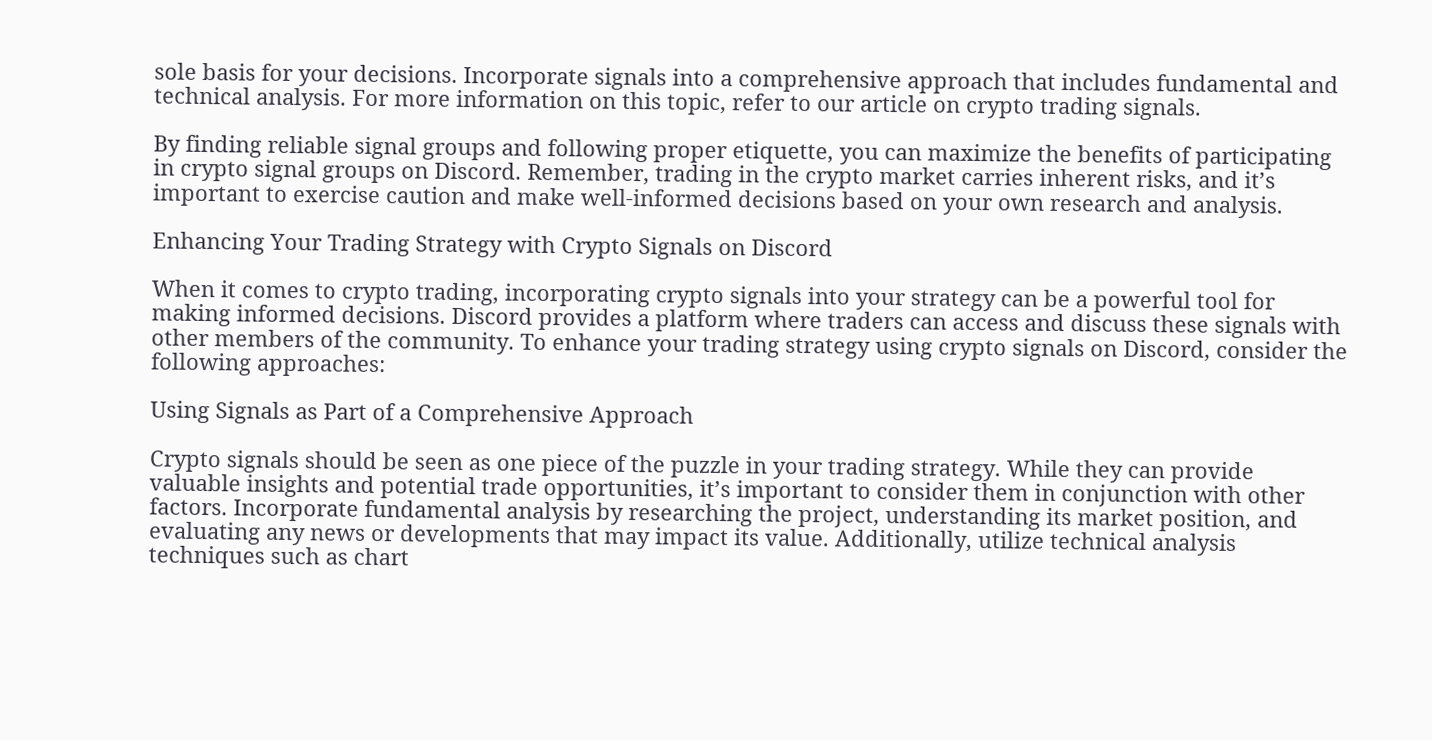sole basis for your decisions. Incorporate signals into a comprehensive approach that includes fundamental and technical analysis. For more information on this topic, refer to our article on crypto trading signals.

By finding reliable signal groups and following proper etiquette, you can maximize the benefits of participating in crypto signal groups on Discord. Remember, trading in the crypto market carries inherent risks, and it’s important to exercise caution and make well-informed decisions based on your own research and analysis.

Enhancing Your Trading Strategy with Crypto Signals on Discord

When it comes to crypto trading, incorporating crypto signals into your strategy can be a powerful tool for making informed decisions. Discord provides a platform where traders can access and discuss these signals with other members of the community. To enhance your trading strategy using crypto signals on Discord, consider the following approaches:

Using Signals as Part of a Comprehensive Approach

Crypto signals should be seen as one piece of the puzzle in your trading strategy. While they can provide valuable insights and potential trade opportunities, it’s important to consider them in conjunction with other factors. Incorporate fundamental analysis by researching the project, understanding its market position, and evaluating any news or developments that may impact its value. Additionally, utilize technical analysis techniques such as chart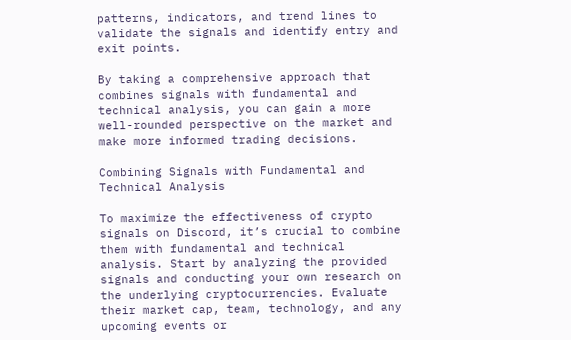patterns, indicators, and trend lines to validate the signals and identify entry and exit points.

By taking a comprehensive approach that combines signals with fundamental and technical analysis, you can gain a more well-rounded perspective on the market and make more informed trading decisions.

Combining Signals with Fundamental and Technical Analysis

To maximize the effectiveness of crypto signals on Discord, it’s crucial to combine them with fundamental and technical analysis. Start by analyzing the provided signals and conducting your own research on the underlying cryptocurrencies. Evaluate their market cap, team, technology, and any upcoming events or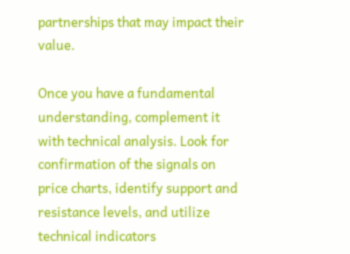partnerships that may impact their value.

Once you have a fundamental understanding, complement it with technical analysis. Look for confirmation of the signals on price charts, identify support and resistance levels, and utilize technical indicators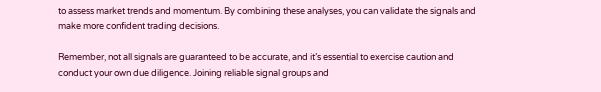to assess market trends and momentum. By combining these analyses, you can validate the signals and make more confident trading decisions.

Remember, not all signals are guaranteed to be accurate, and it’s essential to exercise caution and conduct your own due diligence. Joining reliable signal groups and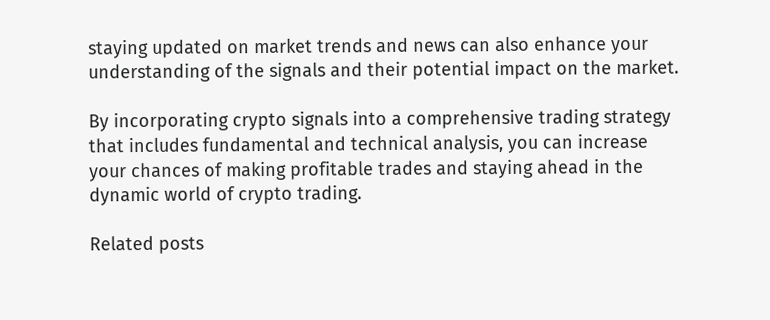staying updated on market trends and news can also enhance your understanding of the signals and their potential impact on the market.

By incorporating crypto signals into a comprehensive trading strategy that includes fundamental and technical analysis, you can increase your chances of making profitable trades and staying ahead in the dynamic world of crypto trading.

Related posts